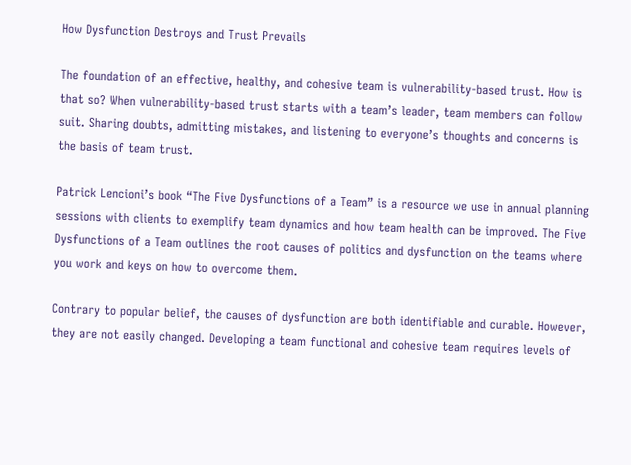How Dysfunction Destroys and Trust Prevails

The foundation of an effective, healthy, and cohesive team is vulnerability-based trust. How is that so? When vulnerability-based trust starts with a team’s leader, team members can follow suit. Sharing doubts, admitting mistakes, and listening to everyone’s thoughts and concerns is the basis of team trust.

Patrick Lencioni’s book “The Five Dysfunctions of a Team” is a resource we use in annual planning sessions with clients to exemplify team dynamics and how team health can be improved. The Five Dysfunctions of a Team outlines the root causes of politics and dysfunction on the teams where you work and keys on how to overcome them.

Contrary to popular belief, the causes of dysfunction are both identifiable and curable. However, they are not easily changed. Developing a team functional and cohesive team requires levels of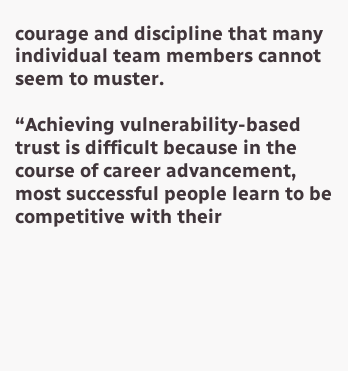courage and discipline that many individual team members cannot seem to muster.

“Achieving vulnerability-based trust is difficult because in the course of career advancement, most successful people learn to be competitive with their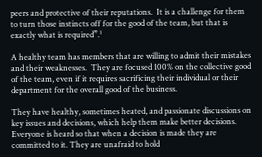peers and protective of their reputations.  It is a challenge for them to turn those instincts off for the good of the team, but that is exactly what is required”.¹

A healthy team has members that are willing to admit their mistakes and their weaknesses.  They are focused 100% on the collective good of the team, even if it requires sacrificing their individual or their department for the overall good of the business.

They have healthy, sometimes heated, and passionate discussions on key issues and decisions, which help them make better decisions. Everyone is heard so that when a decision is made they are committed to it. They are unafraid to hold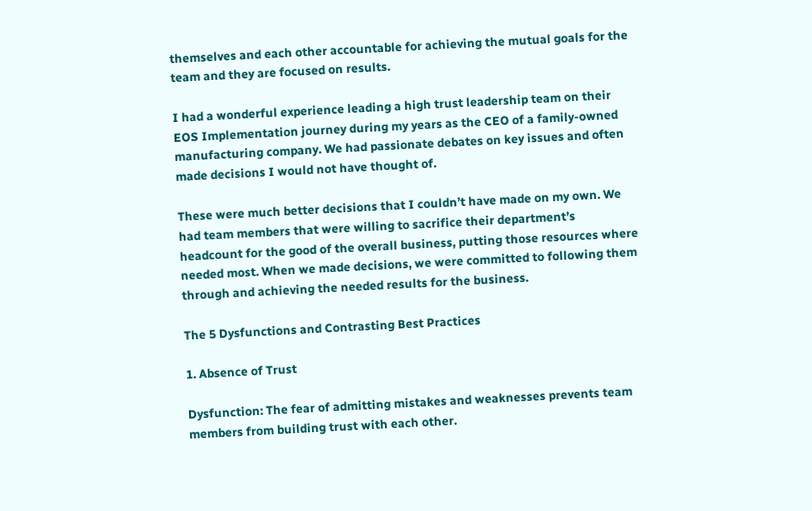themselves and each other accountable for achieving the mutual goals for the team and they are focused on results.

I had a wonderful experience leading a high trust leadership team on their EOS Implementation journey during my years as the CEO of a family-owned manufacturing company. We had passionate debates on key issues and often made decisions I would not have thought of.

These were much better decisions that I couldn’t have made on my own. We had team members that were willing to sacrifice their department’s headcount for the good of the overall business, putting those resources where needed most. When we made decisions, we were committed to following them through and achieving the needed results for the business.

The 5 Dysfunctions and Contrasting Best Practices

1. Absence of Trust

Dysfunction: The fear of admitting mistakes and weaknesses prevents team members from building trust with each other.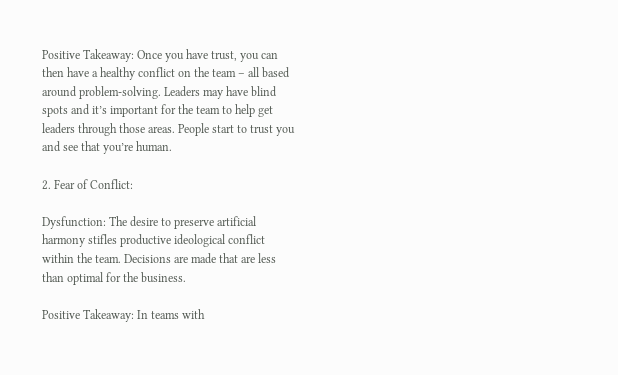Positive Takeaway: Once you have trust, you can then have a healthy conflict on the team – all based around problem-solving. Leaders may have blind spots and it’s important for the team to help get leaders through those areas. People start to trust you and see that you’re human.

2. Fear of Conflict:

Dysfunction: The desire to preserve artificial harmony stifles productive ideological conflict within the team. Decisions are made that are less than optimal for the business.

Positive Takeaway: In teams with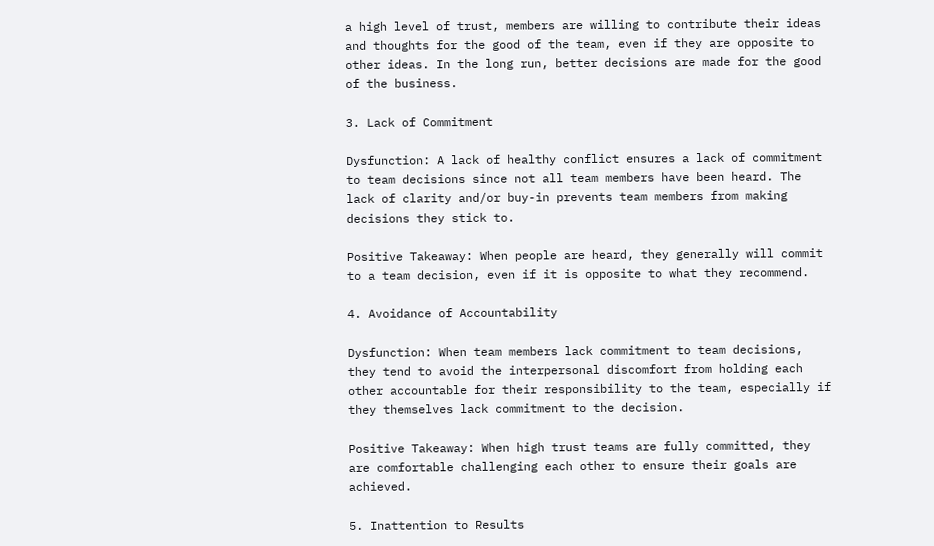a high level of trust, members are willing to contribute their ideas and thoughts for the good of the team, even if they are opposite to other ideas. In the long run, better decisions are made for the good of the business.

3. Lack of Commitment

Dysfunction: A lack of healthy conflict ensures a lack of commitment to team decisions since not all team members have been heard. The lack of clarity and/or buy-in prevents team members from making decisions they stick to.

Positive Takeaway: When people are heard, they generally will commit to a team decision, even if it is opposite to what they recommend.

4. Avoidance of Accountability

Dysfunction: When team members lack commitment to team decisions, they tend to avoid the interpersonal discomfort from holding each other accountable for their responsibility to the team, especially if they themselves lack commitment to the decision.

Positive Takeaway: When high trust teams are fully committed, they are comfortable challenging each other to ensure their goals are achieved.

5. Inattention to Results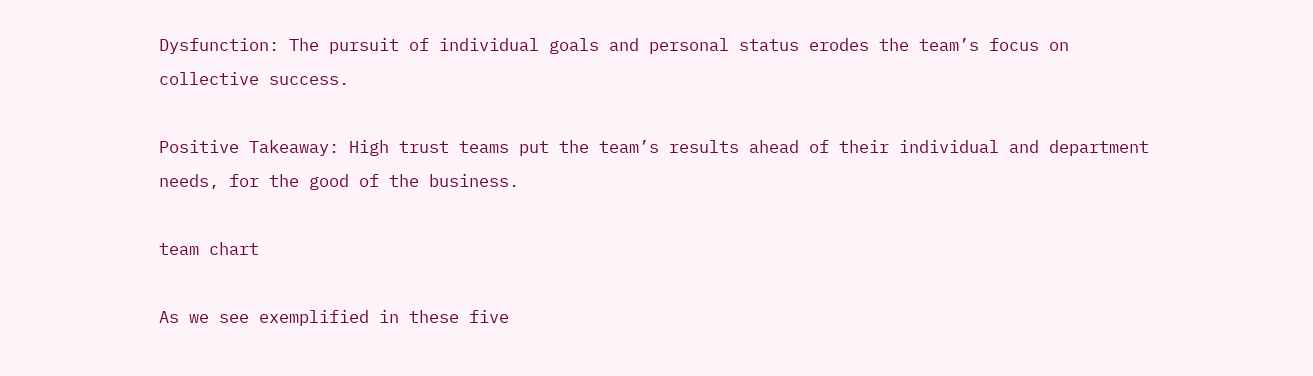Dysfunction: The pursuit of individual goals and personal status erodes the team’s focus on collective success.

Positive Takeaway: High trust teams put the team’s results ahead of their individual and department needs, for the good of the business.

team chart

As we see exemplified in these five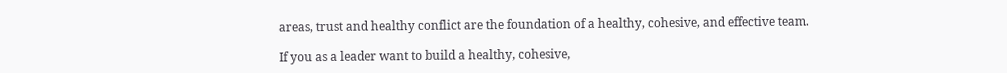areas, trust and healthy conflict are the foundation of a healthy, cohesive, and effective team.

If you as a leader want to build a healthy, cohesive,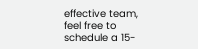effective team, feel free to schedule a 15-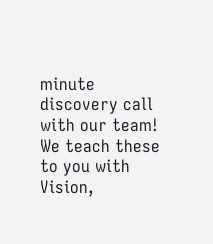minute discovery call with our team! We teach these to you with Vision,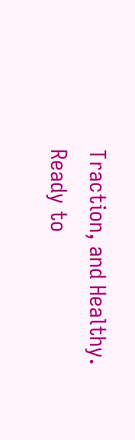Traction, and Healthy. Ready to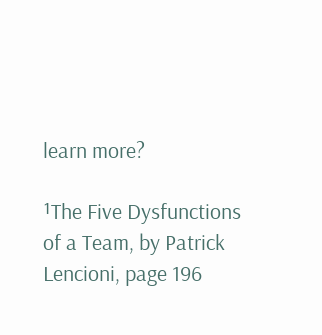learn more?

¹The Five Dysfunctions of a Team, by Patrick Lencioni, page 196